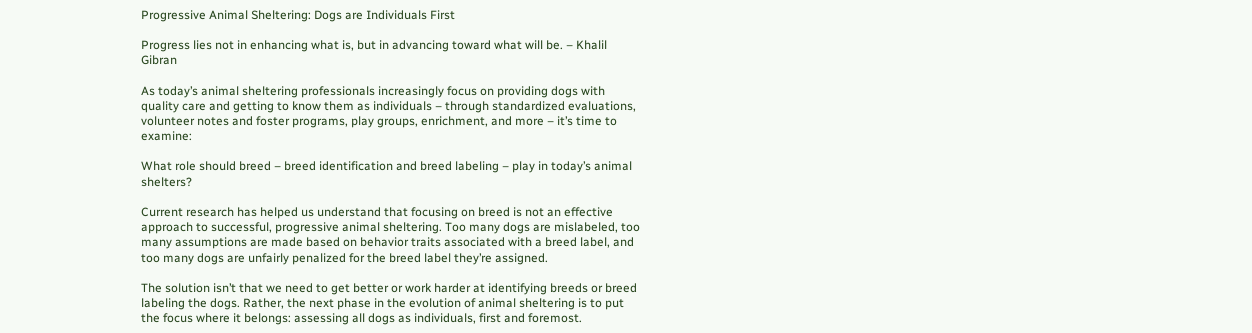Progressive Animal Sheltering: Dogs are Individuals First

Progress lies not in enhancing what is, but in advancing toward what will be. – Khalil Gibran

As today’s animal sheltering professionals increasingly focus on providing dogs with quality care and getting to know them as individuals – through standardized evaluations, volunteer notes and foster programs, play groups, enrichment, and more – it’s time to examine:

What role should breed – breed identification and breed labeling – play in today’s animal shelters?

Current research has helped us understand that focusing on breed is not an effective approach to successful, progressive animal sheltering. Too many dogs are mislabeled, too many assumptions are made based on behavior traits associated with a breed label, and too many dogs are unfairly penalized for the breed label they’re assigned.

The solution isn’t that we need to get better or work harder at identifying breeds or breed labeling the dogs. Rather, the next phase in the evolution of animal sheltering is to put the focus where it belongs: assessing all dogs as individuals, first and foremost.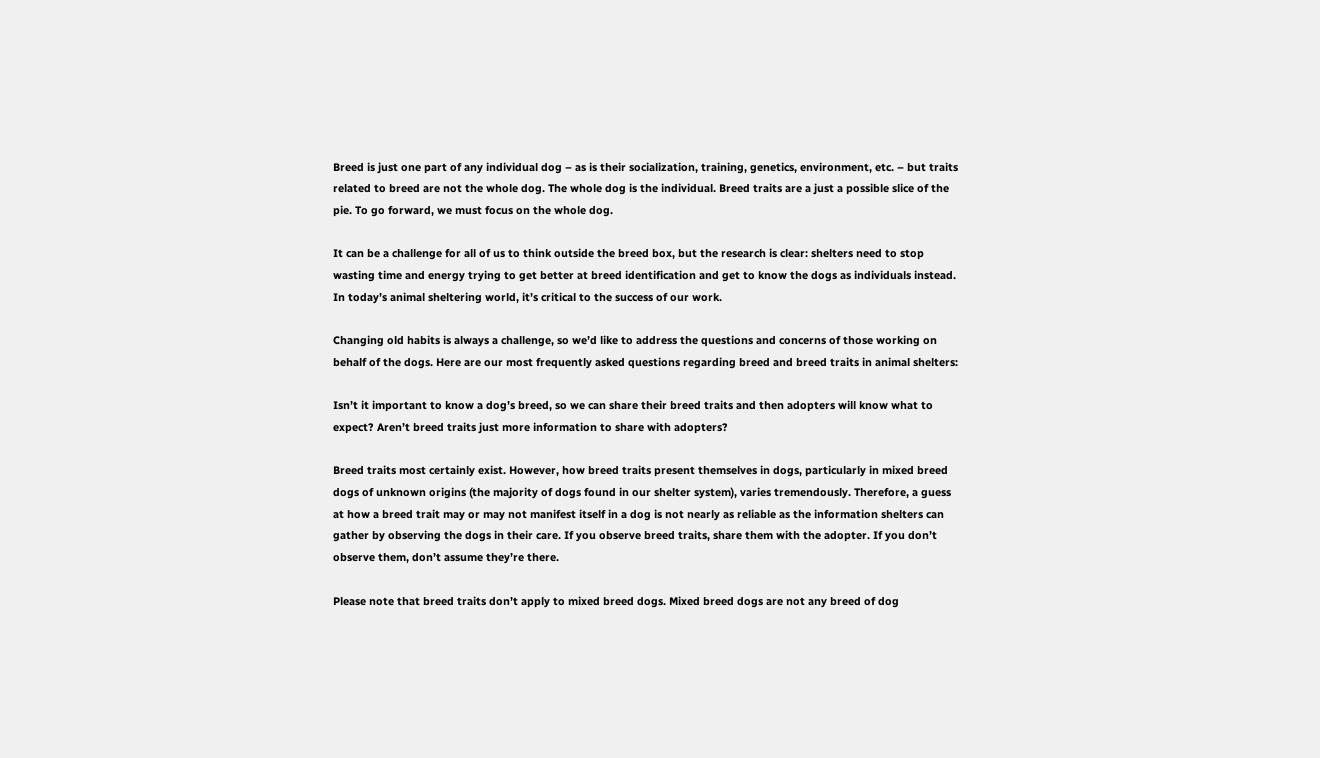Breed is just one part of any individual dog – as is their socialization, training, genetics, environment, etc. – but traits related to breed are not the whole dog. The whole dog is the individual. Breed traits are a just a possible slice of the pie. To go forward, we must focus on the whole dog.

It can be a challenge for all of us to think outside the breed box, but the research is clear: shelters need to stop wasting time and energy trying to get better at breed identification and get to know the dogs as individuals instead. In today’s animal sheltering world, it’s critical to the success of our work.

Changing old habits is always a challenge, so we’d like to address the questions and concerns of those working on behalf of the dogs. Here are our most frequently asked questions regarding breed and breed traits in animal shelters:

Isn’t it important to know a dog’s breed, so we can share their breed traits and then adopters will know what to expect? Aren’t breed traits just more information to share with adopters?

Breed traits most certainly exist. However, how breed traits present themselves in dogs, particularly in mixed breed dogs of unknown origins (the majority of dogs found in our shelter system), varies tremendously. Therefore, a guess at how a breed trait may or may not manifest itself in a dog is not nearly as reliable as the information shelters can gather by observing the dogs in their care. If you observe breed traits, share them with the adopter. If you don’t observe them, don’t assume they’re there.

Please note that breed traits don’t apply to mixed breed dogs. Mixed breed dogs are not any breed of dog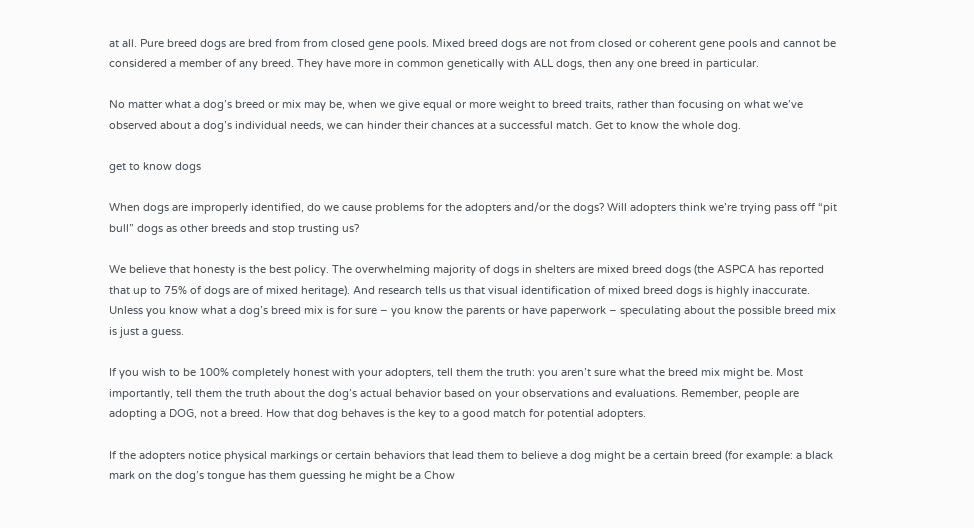at all. Pure breed dogs are bred from from closed gene pools. Mixed breed dogs are not from closed or coherent gene pools and cannot be considered a member of any breed. They have more in common genetically with ALL dogs, then any one breed in particular.

No matter what a dog’s breed or mix may be, when we give equal or more weight to breed traits, rather than focusing on what we’ve observed about a dog’s individual needs, we can hinder their chances at a successful match. Get to know the whole dog.

get to know dogs

When dogs are improperly identified, do we cause problems for the adopters and/or the dogs? Will adopters think we’re trying pass off “pit bull” dogs as other breeds and stop trusting us?

We believe that honesty is the best policy. The overwhelming majority of dogs in shelters are mixed breed dogs (the ASPCA has reported that up to 75% of dogs are of mixed heritage). And research tells us that visual identification of mixed breed dogs is highly inaccurate. Unless you know what a dog’s breed mix is for sure – you know the parents or have paperwork – speculating about the possible breed mix is just a guess.

If you wish to be 100% completely honest with your adopters, tell them the truth: you aren’t sure what the breed mix might be. Most importantly, tell them the truth about the dog’s actual behavior based on your observations and evaluations. Remember, people are adopting a DOG, not a breed. How that dog behaves is the key to a good match for potential adopters.

If the adopters notice physical markings or certain behaviors that lead them to believe a dog might be a certain breed (for example: a black mark on the dog’s tongue has them guessing he might be a Chow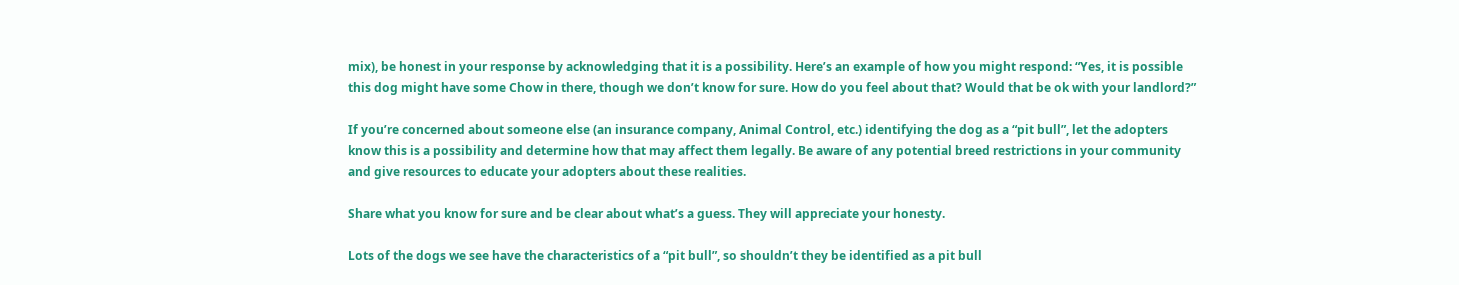mix), be honest in your response by acknowledging that it is a possibility. Here’s an example of how you might respond: “Yes, it is possible this dog might have some Chow in there, though we don’t know for sure. How do you feel about that? Would that be ok with your landlord?”

If you’re concerned about someone else (an insurance company, Animal Control, etc.) identifying the dog as a “pit bull”, let the adopters know this is a possibility and determine how that may affect them legally. Be aware of any potential breed restrictions in your community and give resources to educate your adopters about these realities.

Share what you know for sure and be clear about what’s a guess. They will appreciate your honesty.

Lots of the dogs we see have the characteristics of a “pit bull”, so shouldn’t they be identified as a pit bull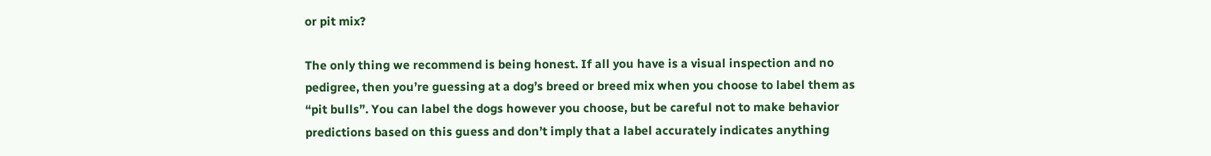or pit mix?

The only thing we recommend is being honest. If all you have is a visual inspection and no pedigree, then you’re guessing at a dog’s breed or breed mix when you choose to label them as “pit bulls”. You can label the dogs however you choose, but be careful not to make behavior predictions based on this guess and don’t imply that a label accurately indicates anything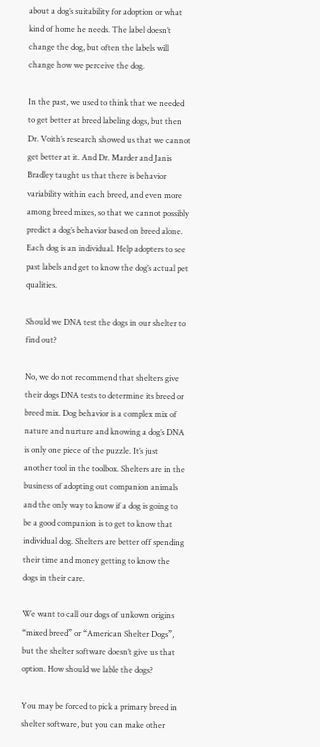about a dog’s suitability for adoption or what kind of home he needs. The label doesn’t change the dog, but often the labels will change how we perceive the dog.

In the past, we used to think that we needed to get better at breed labeling dogs, but then Dr. Voith’s research showed us that we cannot get better at it. And Dr. Marder and Janis Bradley taught us that there is behavior variability within each breed, and even more among breed mixes, so that we cannot possibly predict a dog’s behavior based on breed alone. Each dog is an individual. Help adopters to see past labels and get to know the dog’s actual pet qualities.

Should we DNA test the dogs in our shelter to find out?

No, we do not recommend that shelters give their dogs DNA tests to determine its breed or breed mix. Dog behavior is a complex mix of nature and nurture and knowing a dog’s DNA is only one piece of the puzzle. It’s just another tool in the toolbox. Shelters are in the business of adopting out companion animals and the only way to know if a dog is going to be a good companion is to get to know that individual dog. Shelters are better off spending their time and money getting to know the dogs in their care.

We want to call our dogs of unkown origins “mixed breed” or “American Shelter Dogs”, but the shelter software doesn’t give us that option. How should we lable the dogs?

You may be forced to pick a primary breed in shelter software, but you can make other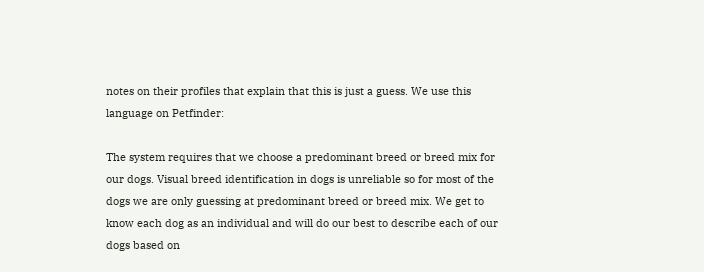notes on their profiles that explain that this is just a guess. We use this language on Petfinder:

The system requires that we choose a predominant breed or breed mix for our dogs. Visual breed identification in dogs is unreliable so for most of the dogs we are only guessing at predominant breed or breed mix. We get to know each dog as an individual and will do our best to describe each of our dogs based on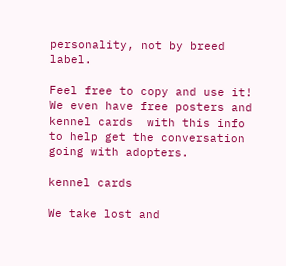personality, not by breed label.

Feel free to copy and use it! We even have free posters and kennel cards  with this info to help get the conversation going with adopters.

kennel cards

We take lost and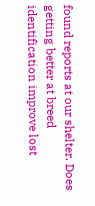found reports at our shelter. Does getting better at breed identification improve lost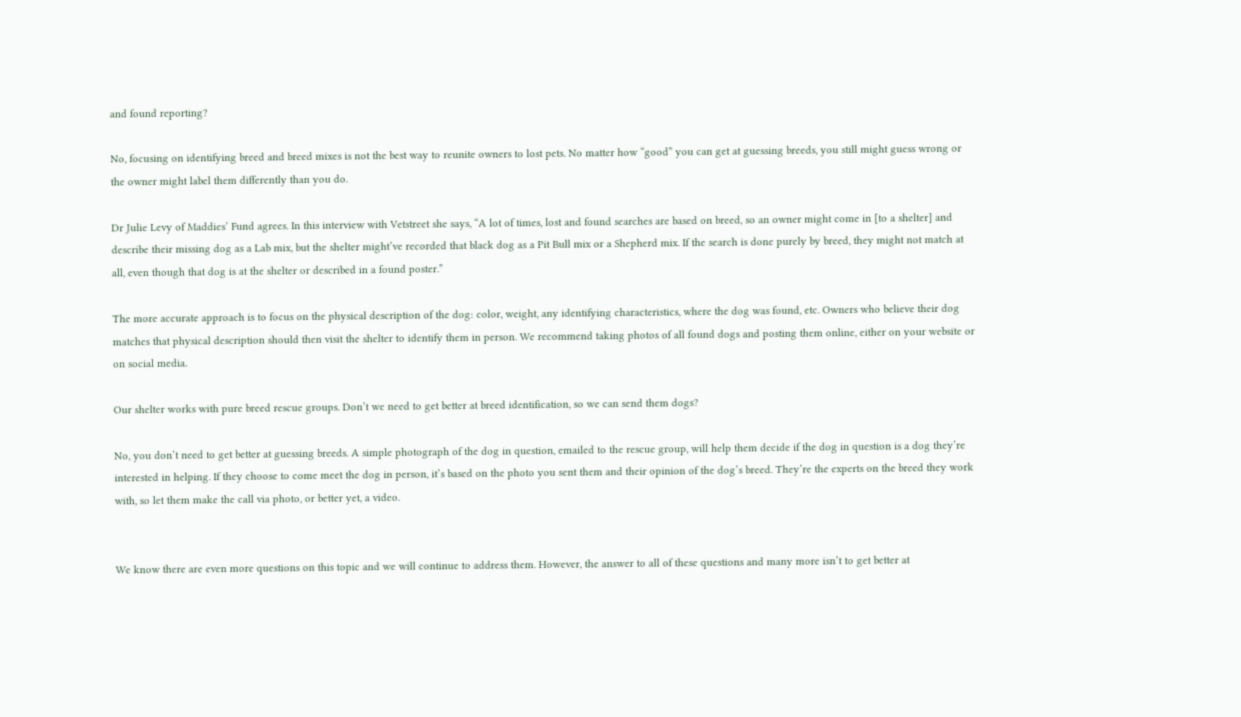and found reporting?

No, focusing on identifying breed and breed mixes is not the best way to reunite owners to lost pets. No matter how “good” you can get at guessing breeds, you still might guess wrong or the owner might label them differently than you do.

Dr Julie Levy of Maddies’ Fund agrees. In this interview with Vetstreet she says, “A lot of times, lost and found searches are based on breed, so an owner might come in [to a shelter] and describe their missing dog as a Lab mix, but the shelter might’ve recorded that black dog as a Pit Bull mix or a Shepherd mix. If the search is done purely by breed, they might not match at all, even though that dog is at the shelter or described in a found poster.”

The more accurate approach is to focus on the physical description of the dog: color, weight, any identifying characteristics, where the dog was found, etc. Owners who believe their dog matches that physical description should then visit the shelter to identify them in person. We recommend taking photos of all found dogs and posting them online, either on your website or on social media.

Our shelter works with pure breed rescue groups. Don’t we need to get better at breed identification, so we can send them dogs?

No, you don’t need to get better at guessing breeds. A simple photograph of the dog in question, emailed to the rescue group, will help them decide if the dog in question is a dog they’re interested in helping. If they choose to come meet the dog in person, it’s based on the photo you sent them and their opinion of the dog’s breed. They’re the experts on the breed they work with, so let them make the call via photo, or better yet, a video.


We know there are even more questions on this topic and we will continue to address them. However, the answer to all of these questions and many more isn’t to get better at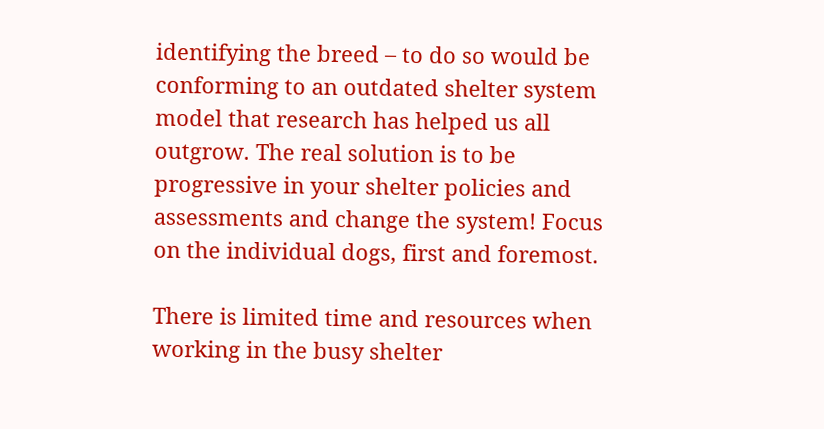identifying the breed – to do so would be conforming to an outdated shelter system model that research has helped us all outgrow. The real solution is to be progressive in your shelter policies and assessments and change the system! Focus on the individual dogs, first and foremost.

There is limited time and resources when working in the busy shelter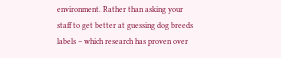environment. Rather than asking your staff to get better at guessing dog breeds labels – which research has proven over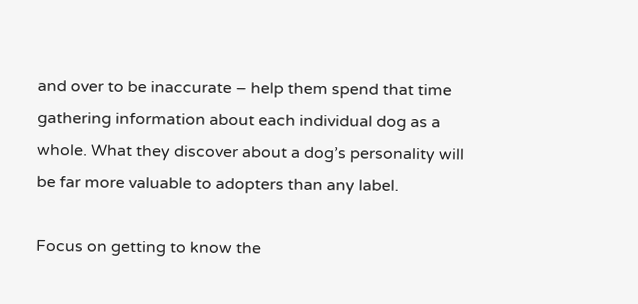and over to be inaccurate – help them spend that time gathering information about each individual dog as a whole. What they discover about a dog’s personality will be far more valuable to adopters than any label.

Focus on getting to know the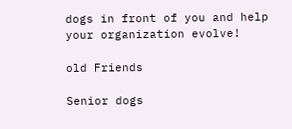dogs in front of you and help your organization evolve!

old Friends

Senior dogs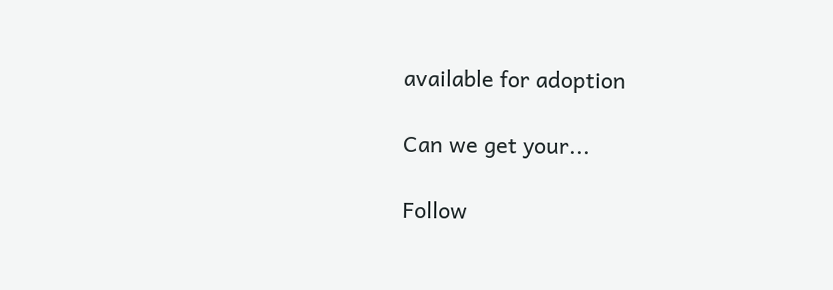available for adoption

Can we get your...

Follow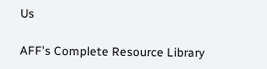Us

AFF's Complete Resource Library